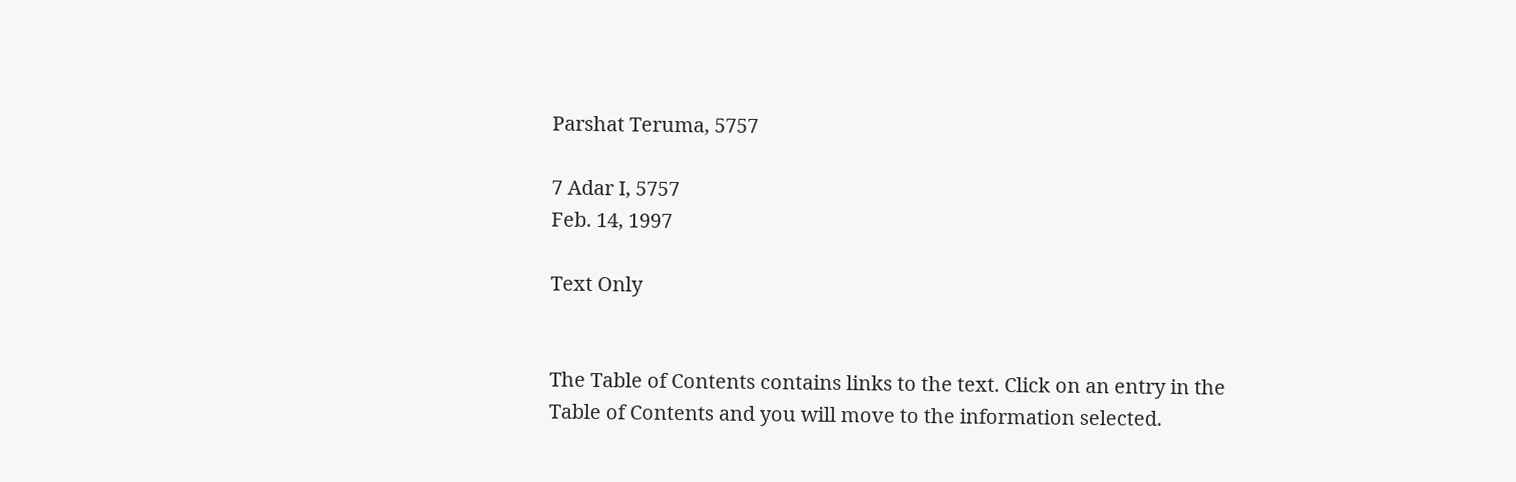Parshat Teruma, 5757

7 Adar I, 5757
Feb. 14, 1997

Text Only


The Table of Contents contains links to the text. Click on an entry in the Table of Contents and you will move to the information selected.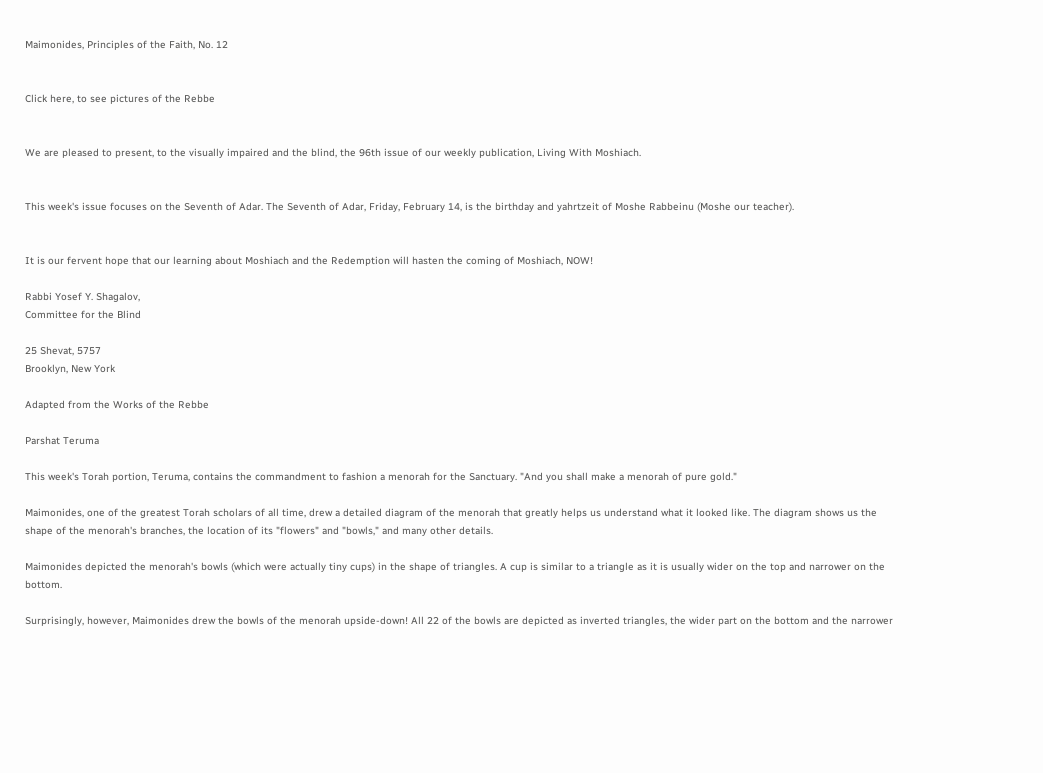Maimonides, Principles of the Faith, No. 12


Click here, to see pictures of the Rebbe


We are pleased to present, to the visually impaired and the blind, the 96th issue of our weekly publication, Living With Moshiach.


This week's issue focuses on the Seventh of Adar. The Seventh of Adar, Friday, February 14, is the birthday and yahrtzeit of Moshe Rabbeinu (Moshe our teacher).


It is our fervent hope that our learning about Moshiach and the Redemption will hasten the coming of Moshiach, NOW!

Rabbi Yosef Y. Shagalov,
Committee for the Blind

25 Shevat, 5757
Brooklyn, New York

Adapted from the Works of the Rebbe

Parshat Teruma

This week's Torah portion, Teruma, contains the commandment to fashion a menorah for the Sanctuary. "And you shall make a menorah of pure gold."

Maimonides, one of the greatest Torah scholars of all time, drew a detailed diagram of the menorah that greatly helps us understand what it looked like. The diagram shows us the shape of the menorah's branches, the location of its "flowers" and "bowls," and many other details.

Maimonides depicted the menorah's bowls (which were actually tiny cups) in the shape of triangles. A cup is similar to a triangle as it is usually wider on the top and narrower on the bottom.

Surprisingly, however, Maimonides drew the bowls of the menorah upside-down! All 22 of the bowls are depicted as inverted triangles, the wider part on the bottom and the narrower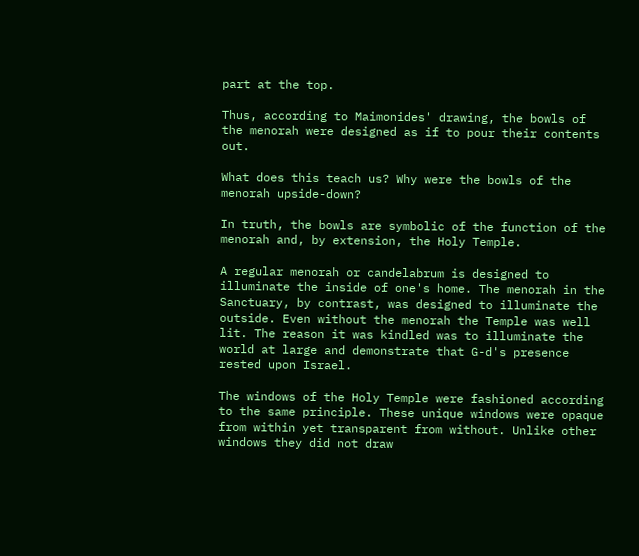part at the top.

Thus, according to Maimonides' drawing, the bowls of the menorah were designed as if to pour their contents out.

What does this teach us? Why were the bowls of the menorah upside-down?

In truth, the bowls are symbolic of the function of the menorah and, by extension, the Holy Temple.

A regular menorah or candelabrum is designed to illuminate the inside of one's home. The menorah in the Sanctuary, by contrast, was designed to illuminate the outside. Even without the menorah the Temple was well lit. The reason it was kindled was to illuminate the world at large and demonstrate that G-d's presence rested upon Israel.

The windows of the Holy Temple were fashioned according to the same principle. These unique windows were opaque from within yet transparent from without. Unlike other windows they did not draw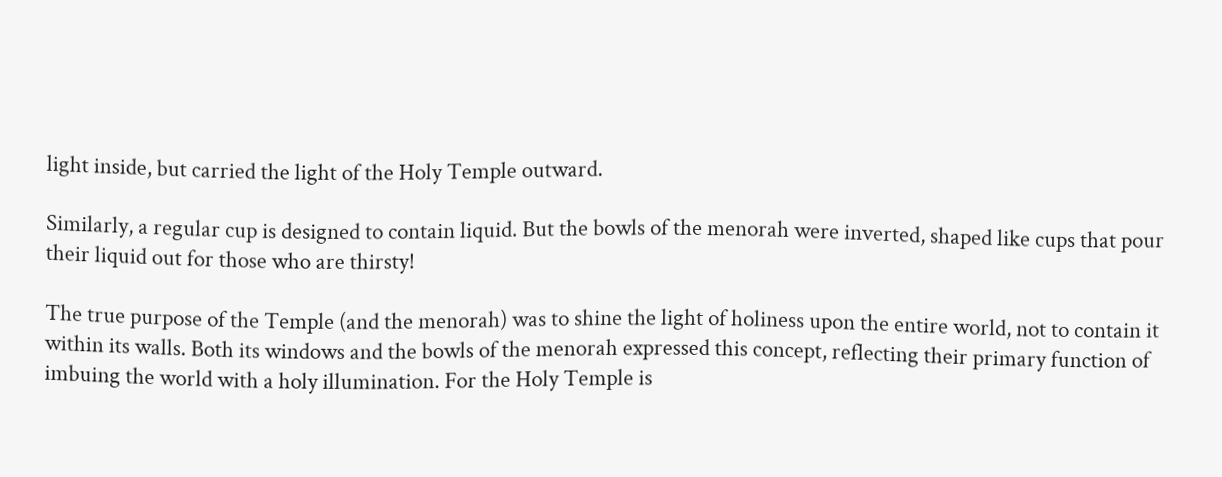light inside, but carried the light of the Holy Temple outward.

Similarly, a regular cup is designed to contain liquid. But the bowls of the menorah were inverted, shaped like cups that pour their liquid out for those who are thirsty!

The true purpose of the Temple (and the menorah) was to shine the light of holiness upon the entire world, not to contain it within its walls. Both its windows and the bowls of the menorah expressed this concept, reflecting their primary function of imbuing the world with a holy illumination. For the Holy Temple is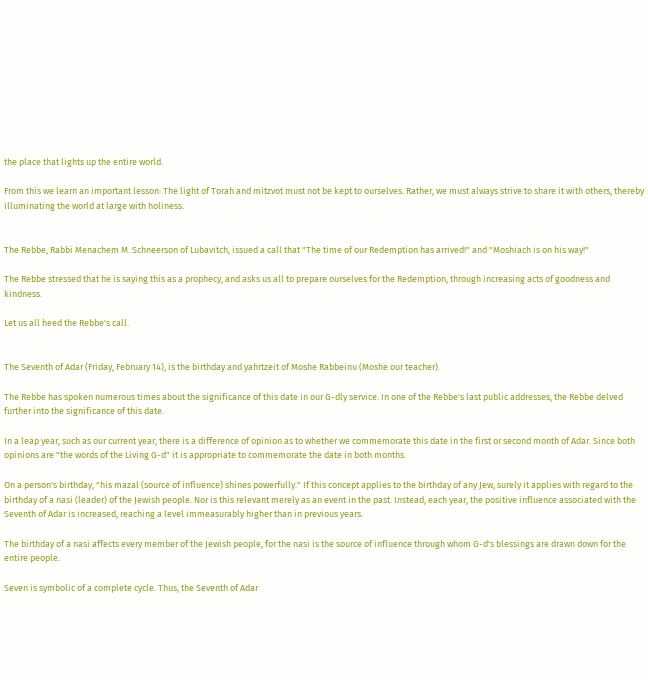the place that lights up the entire world.

From this we learn an important lesson: The light of Torah and mitzvot must not be kept to ourselves. Rather, we must always strive to share it with others, thereby illuminating the world at large with holiness.


The Rebbe, Rabbi Menachem M. Schneerson of Lubavitch, issued a call that "The time of our Redemption has arrived!" and "Moshiach is on his way!"

The Rebbe stressed that he is saying this as a prophecy, and asks us all to prepare ourselves for the Redemption, through increasing acts of goodness and kindness.

Let us all heed the Rebbe's call.


The Seventh of Adar (Friday, February 14), is the birthday and yahrtzeit of Moshe Rabbeinu (Moshe our teacher).

The Rebbe has spoken numerous times about the significance of this date in our G-dly service. In one of the Rebbe's last public addresses, the Rebbe delved further into the significance of this date.

In a leap year, such as our current year, there is a difference of opinion as to whether we commemorate this date in the first or second month of Adar. Since both opinions are "the words of the Living G-d" it is appropriate to commemorate the date in both months.

On a person's birthday, "his mazal (source of influence) shines powerfully." If this concept applies to the birthday of any Jew, surely it applies with regard to the birthday of a nasi (leader) of the Jewish people. Nor is this relevant merely as an event in the past. Instead, each year, the positive influence associated with the Seventh of Adar is increased, reaching a level immeasurably higher than in previous years.

The birthday of a nasi affects every member of the Jewish people, for the nasi is the source of influence through whom G-d's blessings are drawn down for the entire people.

Seven is symbolic of a complete cycle. Thus, the Seventh of Adar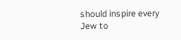should inspire every Jew to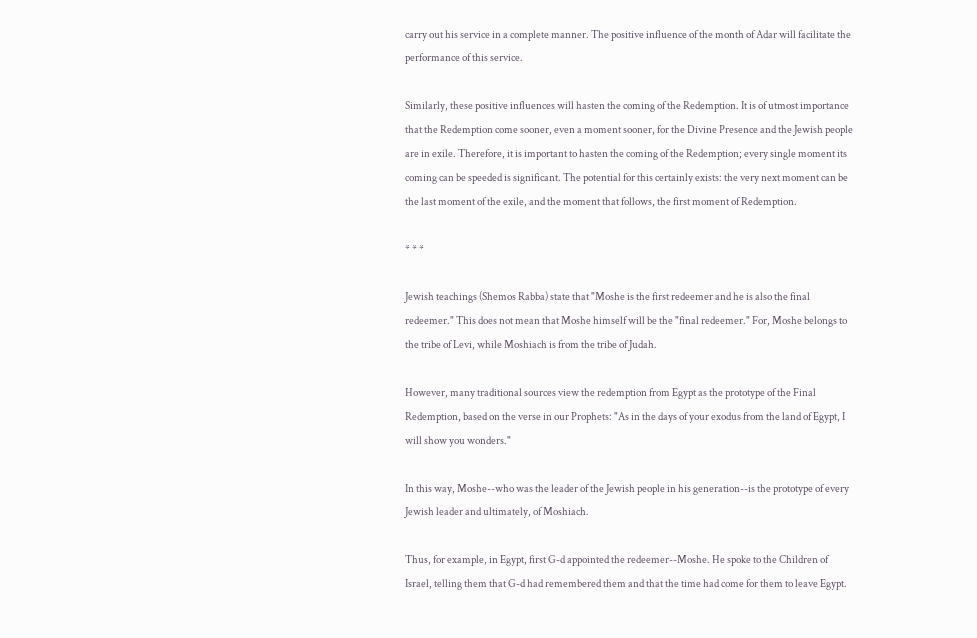carry out his service in a complete manner. The positive influence of the month of Adar will facilitate the performance of this service.

Similarly, these positive influences will hasten the coming of the Redemption. It is of utmost importance that the Redemption come sooner, even a moment sooner, for the Divine Presence and the Jewish people are in exile. Therefore, it is important to hasten the coming of the Redemption; every single moment its coming can be speeded is significant. The potential for this certainly exists: the very next moment can be the last moment of the exile, and the moment that follows, the first moment of Redemption.

* * *

Jewish teachings (Shemos Rabba) state that "Moshe is the first redeemer and he is also the final redeemer." This does not mean that Moshe himself will be the "final redeemer." For, Moshe belongs to the tribe of Levi, while Moshiach is from the tribe of Judah.

However, many traditional sources view the redemption from Egypt as the prototype of the Final Redemption, based on the verse in our Prophets: "As in the days of your exodus from the land of Egypt, I will show you wonders."

In this way, Moshe--who was the leader of the Jewish people in his generation--is the prototype of every Jewish leader and ultimately, of Moshiach.

Thus, for example, in Egypt, first G-d appointed the redeemer--Moshe. He spoke to the Children of Israel, telling them that G-d had remembered them and that the time had come for them to leave Egypt.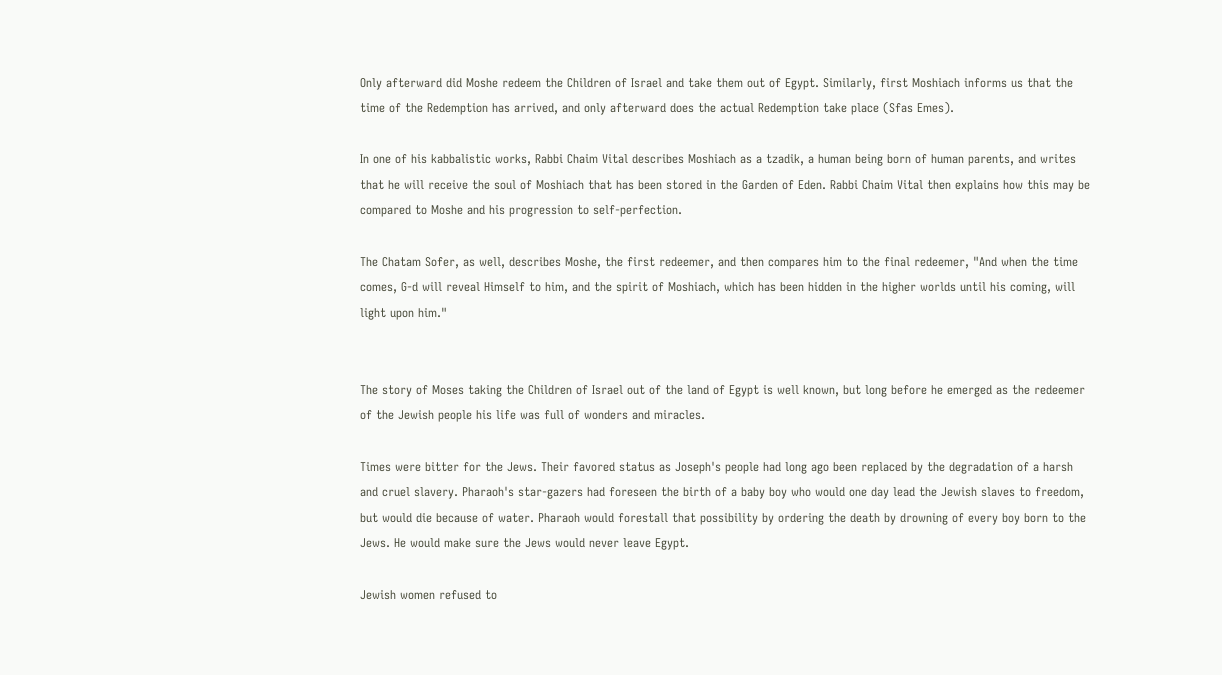Only afterward did Moshe redeem the Children of Israel and take them out of Egypt. Similarly, first Moshiach informs us that the time of the Redemption has arrived, and only afterward does the actual Redemption take place (Sfas Emes).

In one of his kabbalistic works, Rabbi Chaim Vital describes Moshiach as a tzadik, a human being born of human parents, and writes that he will receive the soul of Moshiach that has been stored in the Garden of Eden. Rabbi Chaim Vital then explains how this may be compared to Moshe and his progression to self-perfection.

The Chatam Sofer, as well, describes Moshe, the first redeemer, and then compares him to the final redeemer, "And when the time comes, G-d will reveal Himself to him, and the spirit of Moshiach, which has been hidden in the higher worlds until his coming, will light upon him."


The story of Moses taking the Children of Israel out of the land of Egypt is well known, but long before he emerged as the redeemer of the Jewish people his life was full of wonders and miracles.

Times were bitter for the Jews. Their favored status as Joseph's people had long ago been replaced by the degradation of a harsh and cruel slavery. Pharaoh's star-gazers had foreseen the birth of a baby boy who would one day lead the Jewish slaves to freedom, but would die because of water. Pharaoh would forestall that possibility by ordering the death by drowning of every boy born to the Jews. He would make sure the Jews would never leave Egypt.

Jewish women refused to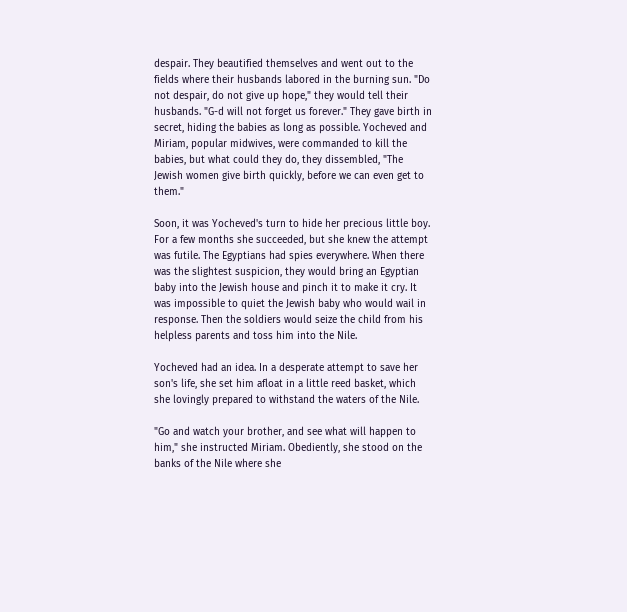despair. They beautified themselves and went out to the fields where their husbands labored in the burning sun. "Do not despair, do not give up hope," they would tell their husbands. "G-d will not forget us forever." They gave birth in secret, hiding the babies as long as possible. Yocheved and Miriam, popular midwives, were commanded to kill the babies, but what could they do, they dissembled, "The Jewish women give birth quickly, before we can even get to them."

Soon, it was Yocheved's turn to hide her precious little boy. For a few months she succeeded, but she knew the attempt was futile. The Egyptians had spies everywhere. When there was the slightest suspicion, they would bring an Egyptian baby into the Jewish house and pinch it to make it cry. It was impossible to quiet the Jewish baby who would wail in response. Then the soldiers would seize the child from his helpless parents and toss him into the Nile.

Yocheved had an idea. In a desperate attempt to save her son's life, she set him afloat in a little reed basket, which she lovingly prepared to withstand the waters of the Nile.

"Go and watch your brother, and see what will happen to him," she instructed Miriam. Obediently, she stood on the banks of the Nile where she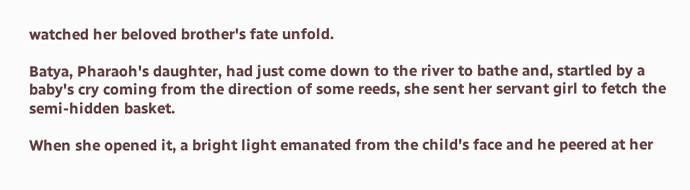watched her beloved brother's fate unfold.

Batya, Pharaoh's daughter, had just come down to the river to bathe and, startled by a baby's cry coming from the direction of some reeds, she sent her servant girl to fetch the semi-hidden basket.

When she opened it, a bright light emanated from the child's face and he peered at her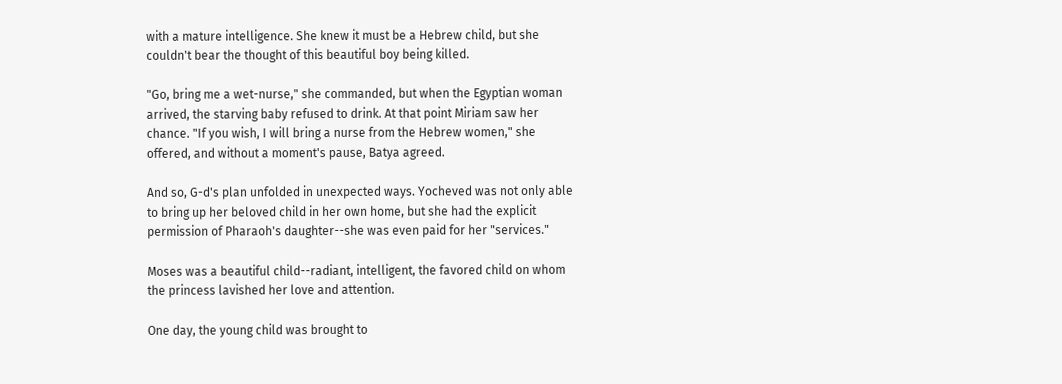with a mature intelligence. She knew it must be a Hebrew child, but she couldn't bear the thought of this beautiful boy being killed.

"Go, bring me a wet-nurse," she commanded, but when the Egyptian woman arrived, the starving baby refused to drink. At that point Miriam saw her chance. "If you wish, I will bring a nurse from the Hebrew women," she offered, and without a moment's pause, Batya agreed.

And so, G-d's plan unfolded in unexpected ways. Yocheved was not only able to bring up her beloved child in her own home, but she had the explicit permission of Pharaoh's daughter--she was even paid for her "services."

Moses was a beautiful child--radiant, intelligent, the favored child on whom the princess lavished her love and attention.

One day, the young child was brought to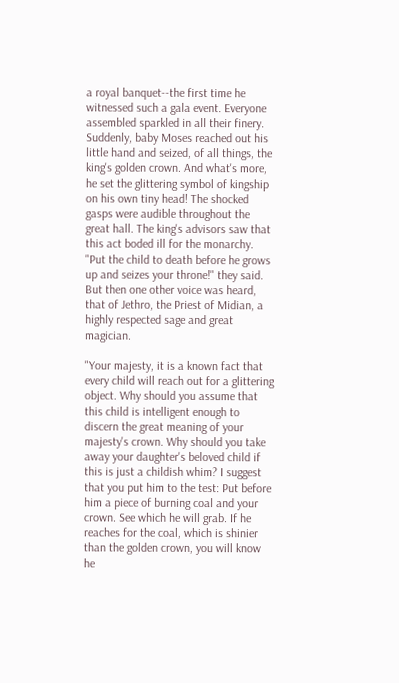a royal banquet--the first time he witnessed such a gala event. Everyone assembled sparkled in all their finery. Suddenly, baby Moses reached out his little hand and seized, of all things, the king's golden crown. And what's more, he set the glittering symbol of kingship on his own tiny head! The shocked gasps were audible throughout the great hall. The king's advisors saw that this act boded ill for the monarchy. "Put the child to death before he grows up and seizes your throne!" they said. But then one other voice was heard, that of Jethro, the Priest of Midian, a highly respected sage and great magician.

"Your majesty, it is a known fact that every child will reach out for a glittering object. Why should you assume that this child is intelligent enough to discern the great meaning of your majesty's crown. Why should you take away your daughter's beloved child if this is just a childish whim? I suggest that you put him to the test: Put before him a piece of burning coal and your crown. See which he will grab. If he reaches for the coal, which is shinier than the golden crown, you will know he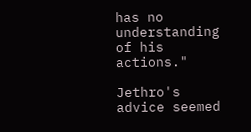has no understanding of his actions."

Jethro's advice seemed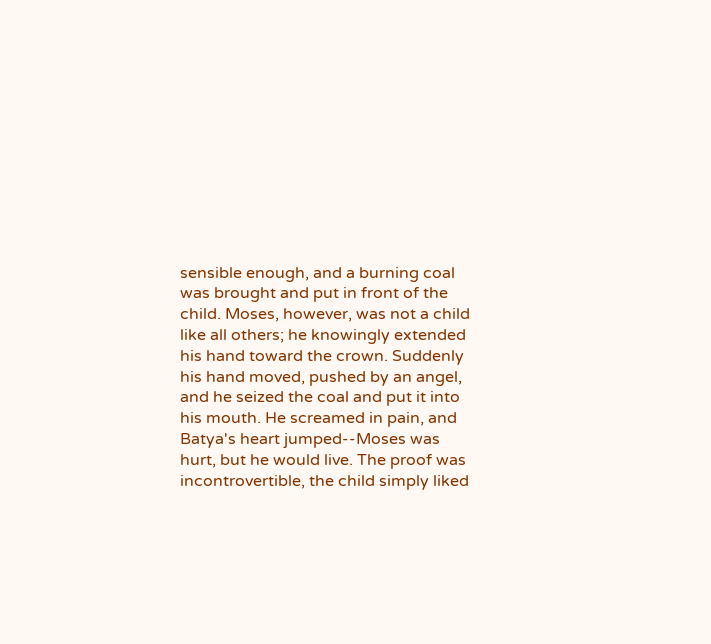sensible enough, and a burning coal was brought and put in front of the child. Moses, however, was not a child like all others; he knowingly extended his hand toward the crown. Suddenly his hand moved, pushed by an angel, and he seized the coal and put it into his mouth. He screamed in pain, and Batya's heart jumped--Moses was hurt, but he would live. The proof was incontrovertible, the child simply liked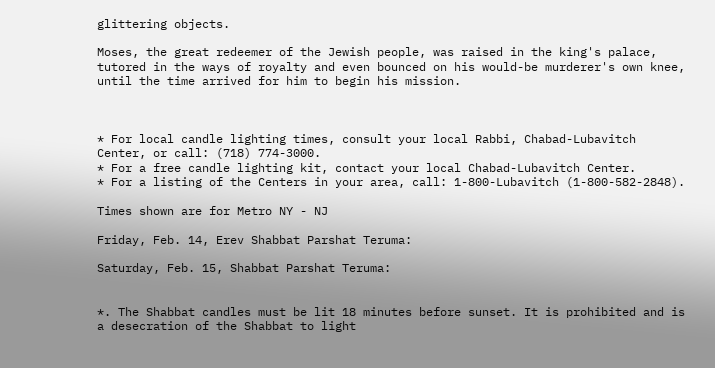glittering objects.

Moses, the great redeemer of the Jewish people, was raised in the king's palace, tutored in the ways of royalty and even bounced on his would-be murderer's own knee, until the time arrived for him to begin his mission.



* For local candle lighting times, consult your local Rabbi, Chabad-Lubavitch Center, or call: (718) 774-3000.
* For a free candle lighting kit, contact your local Chabad-Lubavitch Center.
* For a listing of the Centers in your area, call: 1-800-Lubavitch (1-800-582-2848).

Times shown are for Metro NY - NJ

Friday, Feb. 14, Erev Shabbat Parshat Teruma:

Saturday, Feb. 15, Shabbat Parshat Teruma:


*. The Shabbat candles must be lit 18 minutes before sunset. It is prohibited and is a desecration of the Shabbat to light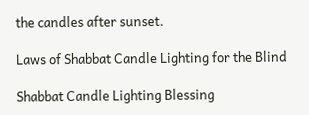the candles after sunset.

Laws of Shabbat Candle Lighting for the Blind

Shabbat Candle Lighting Blessing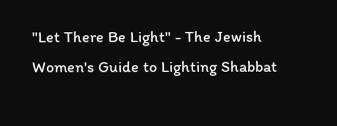"Let There Be Light" - The Jewish Women's Guide to Lighting Shabbat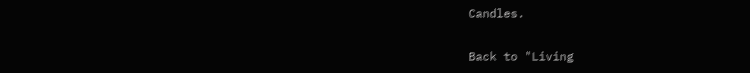Candles.

Back to "Living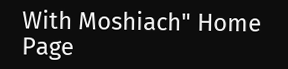With Moshiach" Home Page